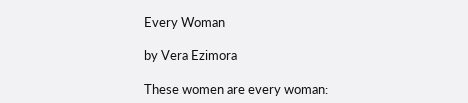Every Woman

by Vera Ezimora

These women are every woman: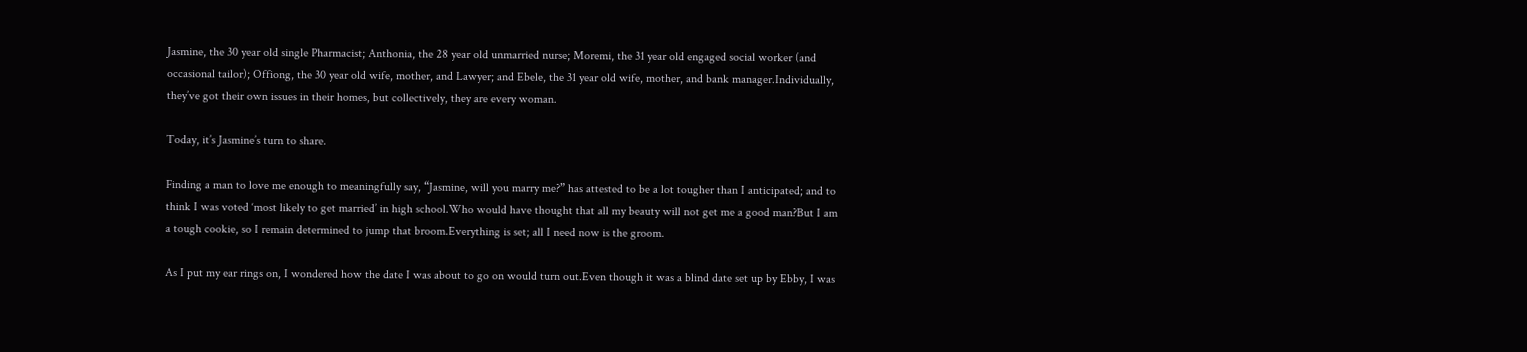Jasmine, the 30 year old single Pharmacist; Anthonia, the 28 year old unmarried nurse; Moremi, the 31 year old engaged social worker (and occasional tailor); Offiong, the 30 year old wife, mother, and Lawyer; and Ebele, the 31 year old wife, mother, and bank manager.Individually, they’ve got their own issues in their homes, but collectively, they are every woman.

Today, it’s Jasmine’s turn to share.

Finding a man to love me enough to meaningfully say, “Jasmine, will you marry me?” has attested to be a lot tougher than I anticipated; and to think I was voted ‘most likely to get married’ in high school.Who would have thought that all my beauty will not get me a good man?But I am a tough cookie, so I remain determined to jump that broom.Everything is set; all I need now is the groom.

As I put my ear rings on, I wondered how the date I was about to go on would turn out.Even though it was a blind date set up by Ebby, I was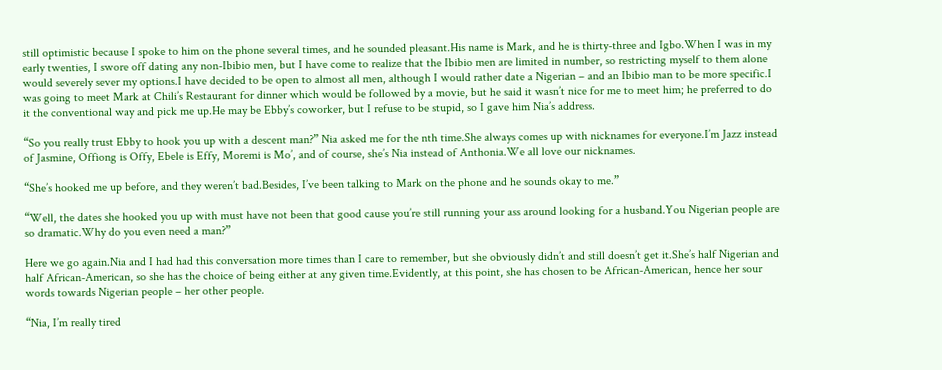still optimistic because I spoke to him on the phone several times, and he sounded pleasant.His name is Mark, and he is thirty-three and Igbo.When I was in my early twenties, I swore off dating any non-Ibibio men, but I have come to realize that the Ibibio men are limited in number, so restricting myself to them alone would severely sever my options.I have decided to be open to almost all men, although I would rather date a Nigerian – and an Ibibio man to be more specific.I was going to meet Mark at Chili’s Restaurant for dinner which would be followed by a movie, but he said it wasn’t nice for me to meet him; he preferred to do it the conventional way and pick me up.He may be Ebby’s coworker, but I refuse to be stupid, so I gave him Nia’s address.

“So you really trust Ebby to hook you up with a descent man?” Nia asked me for the nth time.She always comes up with nicknames for everyone.I’m Jazz instead of Jasmine, Offiong is Offy, Ebele is Effy, Moremi is Mo’, and of course, she’s Nia instead of Anthonia.We all love our nicknames.

“She’s hooked me up before, and they weren’t bad.Besides, I’ve been talking to Mark on the phone and he sounds okay to me.”

“Well, the dates she hooked you up with must have not been that good cause you’re still running your ass around looking for a husband.You Nigerian people are so dramatic.Why do you even need a man?”

Here we go again.Nia and I had had this conversation more times than I care to remember, but she obviously didn’t and still doesn’t get it.She’s half Nigerian and half African-American, so she has the choice of being either at any given time.Evidently, at this point, she has chosen to be African-American, hence her sour words towards Nigerian people – her other people.

“Nia, I’m really tired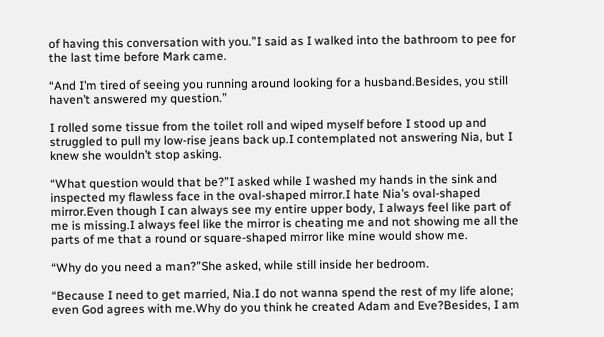of having this conversation with you.”I said as I walked into the bathroom to pee for the last time before Mark came.

“And I’m tired of seeing you running around looking for a husband.Besides, you still haven’t answered my question.”

I rolled some tissue from the toilet roll and wiped myself before I stood up and struggled to pull my low-rise jeans back up.I contemplated not answering Nia, but I knew she wouldn’t stop asking.

“What question would that be?”I asked while I washed my hands in the sink and inspected my flawless face in the oval-shaped mirror.I hate Nia’s oval-shaped mirror.Even though I can always see my entire upper body, I always feel like part of me is missing.I always feel like the mirror is cheating me and not showing me all the parts of me that a round or square-shaped mirror like mine would show me.

“Why do you need a man?”She asked, while still inside her bedroom.

“Because I need to get married, Nia.I do not wanna spend the rest of my life alone; even God agrees with me.Why do you think he created Adam and Eve?Besides, I am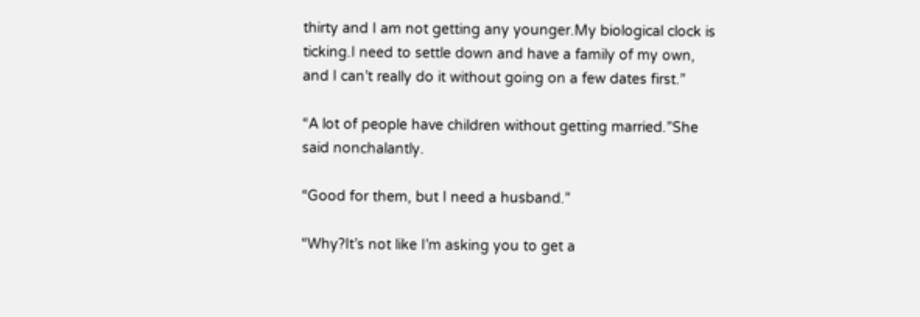thirty and I am not getting any younger.My biological clock is ticking.I need to settle down and have a family of my own, and I can’t really do it without going on a few dates first.”

“A lot of people have children without getting married.”She said nonchalantly.

“Good for them, but I need a husband.”

“Why?It’s not like I’m asking you to get a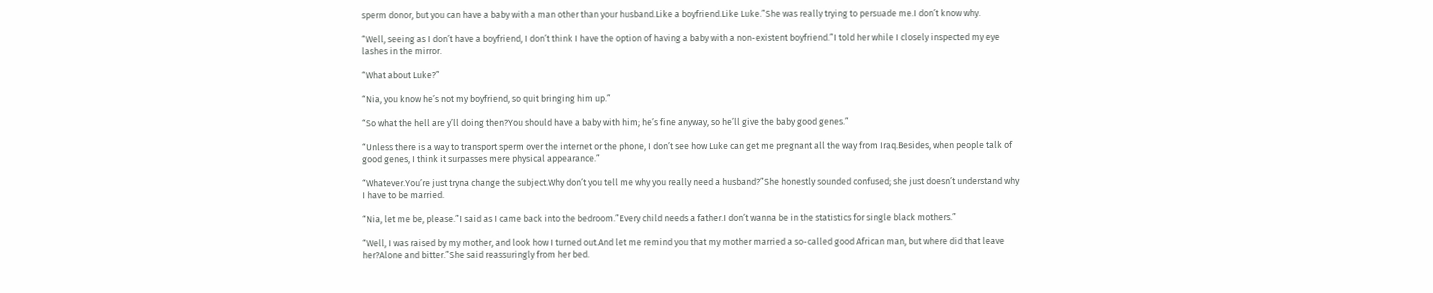sperm donor, but you can have a baby with a man other than your husband.Like a boyfriend.Like Luke.”She was really trying to persuade me.I don’t know why.

“Well, seeing as I don’t have a boyfriend, I don’t think I have the option of having a baby with a non-existent boyfriend.”I told her while I closely inspected my eye lashes in the mirror.

“What about Luke?”

“Nia, you know he’s not my boyfriend, so quit bringing him up.”

“So what the hell are y’ll doing then?You should have a baby with him; he’s fine anyway, so he’ll give the baby good genes.”

“Unless there is a way to transport sperm over the internet or the phone, I don’t see how Luke can get me pregnant all the way from Iraq.Besides, when people talk of good genes, I think it surpasses mere physical appearance.”

“Whatever.You’re just tryna change the subject.Why don’t you tell me why you really need a husband?”She honestly sounded confused; she just doesn’t understand why I have to be married.

“Nia, let me be, please.”I said as I came back into the bedroom.”Every child needs a father.I don’t wanna be in the statistics for single black mothers.”

“Well, I was raised by my mother, and look how I turned out.And let me remind you that my mother married a so-called good African man, but where did that leave her?Alone and bitter.”She said reassuringly from her bed.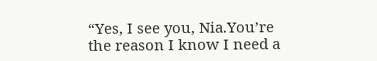“Yes, I see you, Nia.You’re the reason I know I need a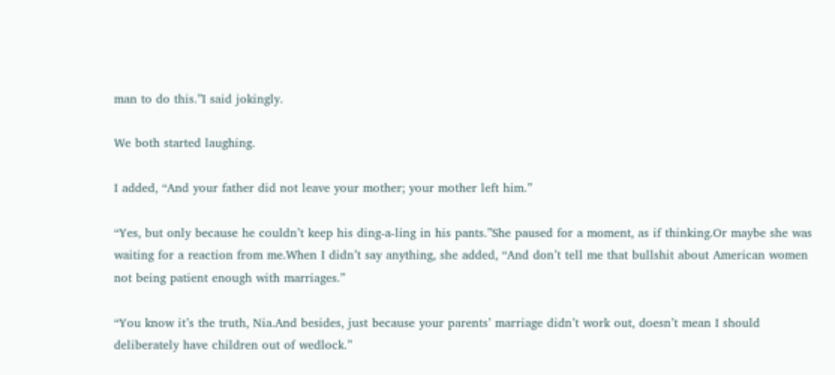man to do this.”I said jokingly.

We both started laughing.

I added, “And your father did not leave your mother; your mother left him.”

“Yes, but only because he couldn’t keep his ding-a-ling in his pants.”She paused for a moment, as if thinking.Or maybe she was waiting for a reaction from me.When I didn’t say anything, she added, “And don’t tell me that bullshit about American women not being patient enough with marriages.”

“You know it’s the truth, Nia.And besides, just because your parents’ marriage didn’t work out, doesn’t mean I should deliberately have children out of wedlock.”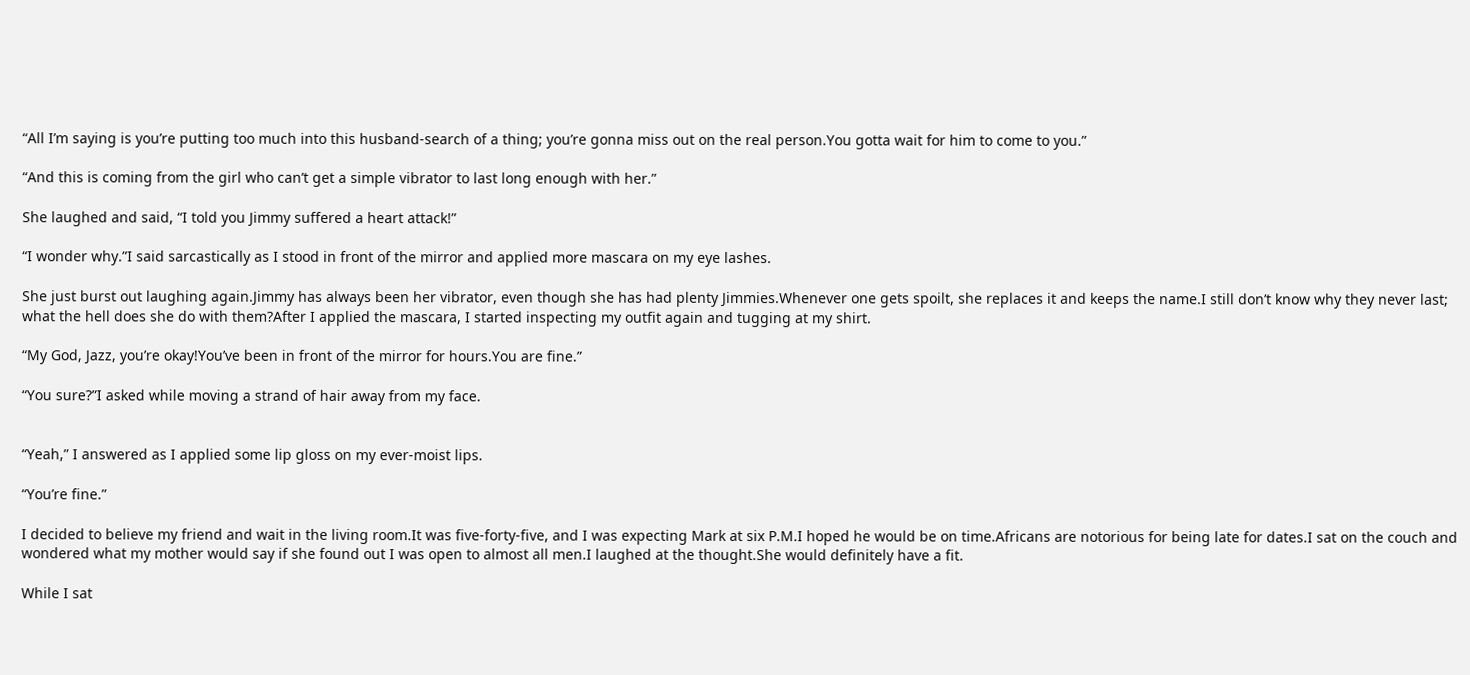“All I’m saying is you’re putting too much into this husband-search of a thing; you’re gonna miss out on the real person.You gotta wait for him to come to you.”

“And this is coming from the girl who can’t get a simple vibrator to last long enough with her.”

She laughed and said, “I told you Jimmy suffered a heart attack!”

“I wonder why.”I said sarcastically as I stood in front of the mirror and applied more mascara on my eye lashes.

She just burst out laughing again.Jimmy has always been her vibrator, even though she has had plenty Jimmies.Whenever one gets spoilt, she replaces it and keeps the name.I still don’t know why they never last; what the hell does she do with them?After I applied the mascara, I started inspecting my outfit again and tugging at my shirt.

“My God, Jazz, you’re okay!You’ve been in front of the mirror for hours.You are fine.”

“You sure?”I asked while moving a strand of hair away from my face.


“Yeah,” I answered as I applied some lip gloss on my ever-moist lips.

“You’re fine.”

I decided to believe my friend and wait in the living room.It was five-forty-five, and I was expecting Mark at six P.M.I hoped he would be on time.Africans are notorious for being late for dates.I sat on the couch and wondered what my mother would say if she found out I was open to almost all men.I laughed at the thought.She would definitely have a fit.

While I sat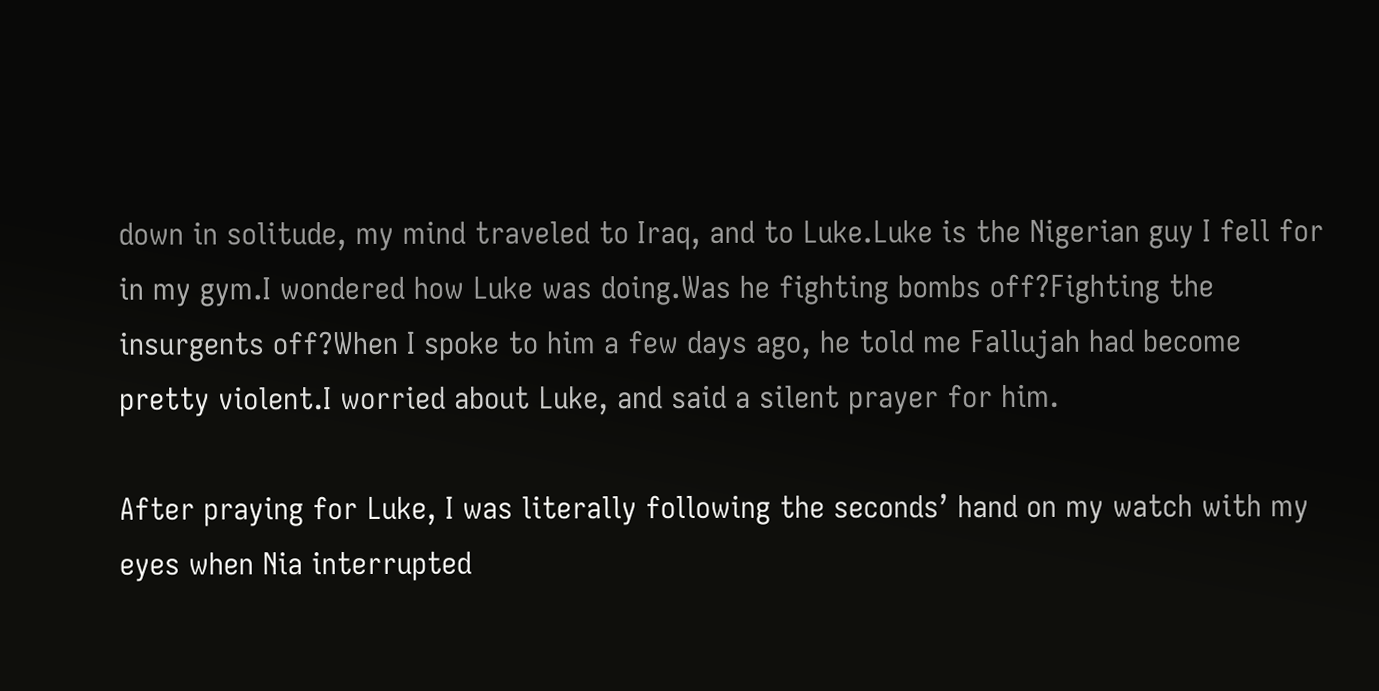down in solitude, my mind traveled to Iraq, and to Luke.Luke is the Nigerian guy I fell for in my gym.I wondered how Luke was doing.Was he fighting bombs off?Fighting the insurgents off?When I spoke to him a few days ago, he told me Fallujah had become pretty violent.I worried about Luke, and said a silent prayer for him.

After praying for Luke, I was literally following the seconds’ hand on my watch with my eyes when Nia interrupted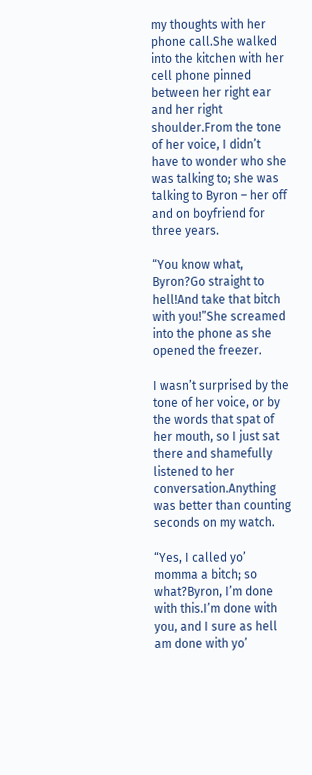my thoughts with her phone call.She walked into the kitchen with her cell phone pinned between her right ear and her right shoulder.From the tone of her voice, I didn’t have to wonder who she was talking to; she was talking to Byron – her off and on boyfriend for three years.

“You know what, Byron?Go straight to hell!And take that bitch with you!”She screamed into the phone as she opened the freezer.

I wasn’t surprised by the tone of her voice, or by the words that spat of her mouth, so I just sat there and shamefully listened to her conversation.Anything was better than counting seconds on my watch.

“Yes, I called yo’ momma a bitch; so what?Byron, I’m done with this.I’m done with you, and I sure as hell am done with yo’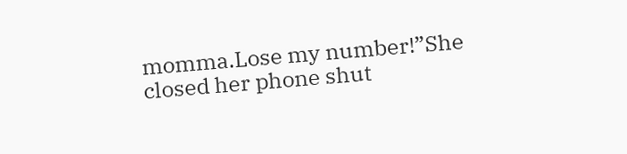momma.Lose my number!”She closed her phone shut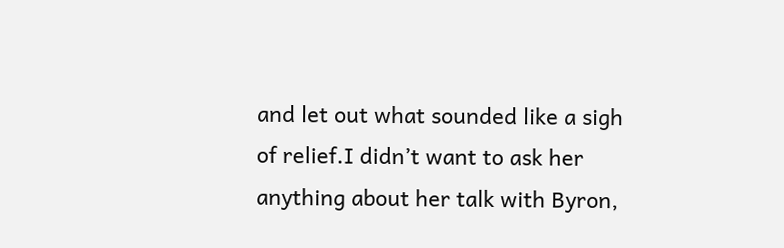and let out what sounded like a sigh of relief.I didn’t want to ask her anything about her talk with Byron,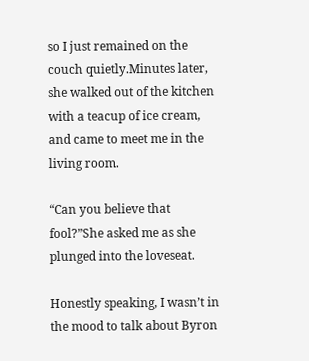so I just remained on the couch quietly.Minutes later, she walked out of the kitchen with a teacup of ice cream, and came to meet me in the living room.

“Can you believe that fool?”She asked me as she plunged into the loveseat.

Honestly speaking, I wasn’t in the mood to talk about Byron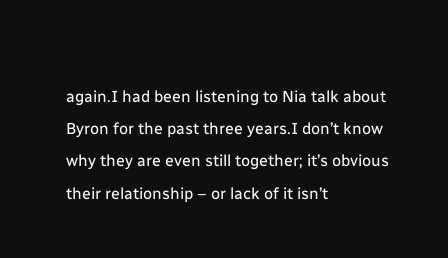again.I had been listening to Nia talk about Byron for the past three years.I don’t know why they are even still together; it’s obvious their relationship – or lack of it isn’t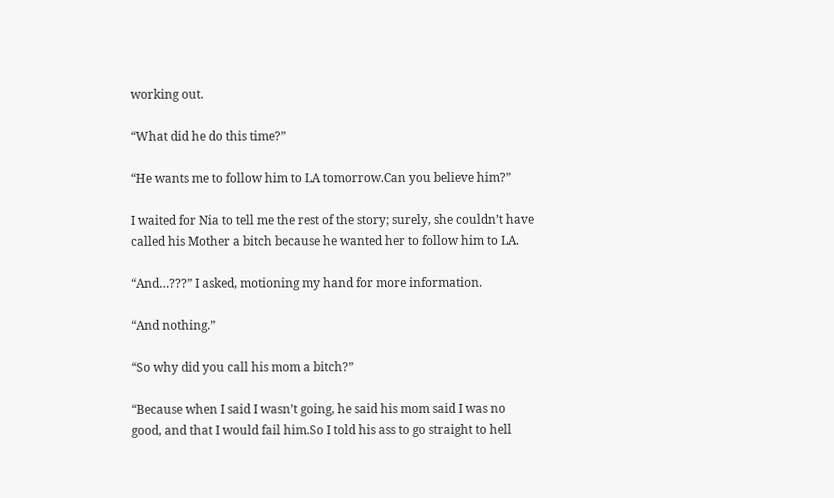working out.

“What did he do this time?”

“He wants me to follow him to LA tomorrow.Can you believe him?”

I waited for Nia to tell me the rest of the story; surely, she couldn’t have called his Mother a bitch because he wanted her to follow him to LA.

“And…???” I asked, motioning my hand for more information.

“And nothing.”

“So why did you call his mom a bitch?”

“Because when I said I wasn’t going, he said his mom said I was no good, and that I would fail him.So I told his ass to go straight to hell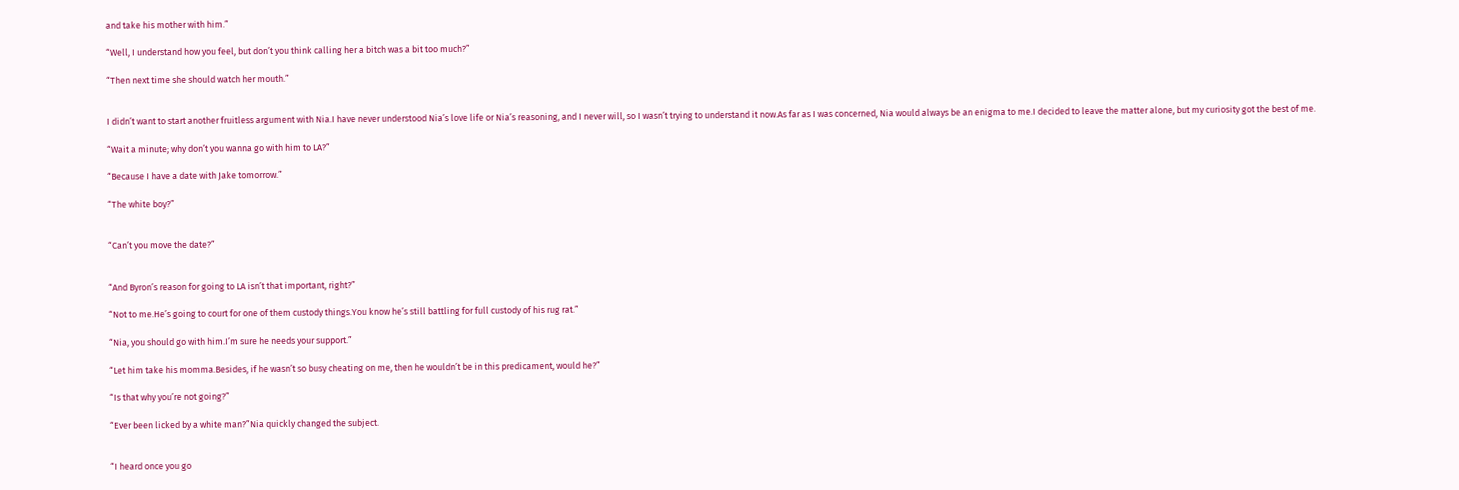and take his mother with him.”

“Well, I understand how you feel, but don’t you think calling her a bitch was a bit too much?”

“Then next time she should watch her mouth.”


I didn’t want to start another fruitless argument with Nia.I have never understood Nia’s love life or Nia’s reasoning, and I never will, so I wasn’t trying to understand it now.As far as I was concerned, Nia would always be an enigma to me.I decided to leave the matter alone, but my curiosity got the best of me.

“Wait a minute; why don’t you wanna go with him to LA?”

“Because I have a date with Jake tomorrow.”

“The white boy?”


“Can’t you move the date?”


“And Byron’s reason for going to LA isn’t that important, right?”

“Not to me.He’s going to court for one of them custody things.You know he’s still battling for full custody of his rug rat.”

“Nia, you should go with him.I’m sure he needs your support.”

“Let him take his momma.Besides, if he wasn’t so busy cheating on me, then he wouldn’t be in this predicament, would he?”

“Is that why you’re not going?”

“Ever been licked by a white man?”Nia quickly changed the subject.


“I heard once you go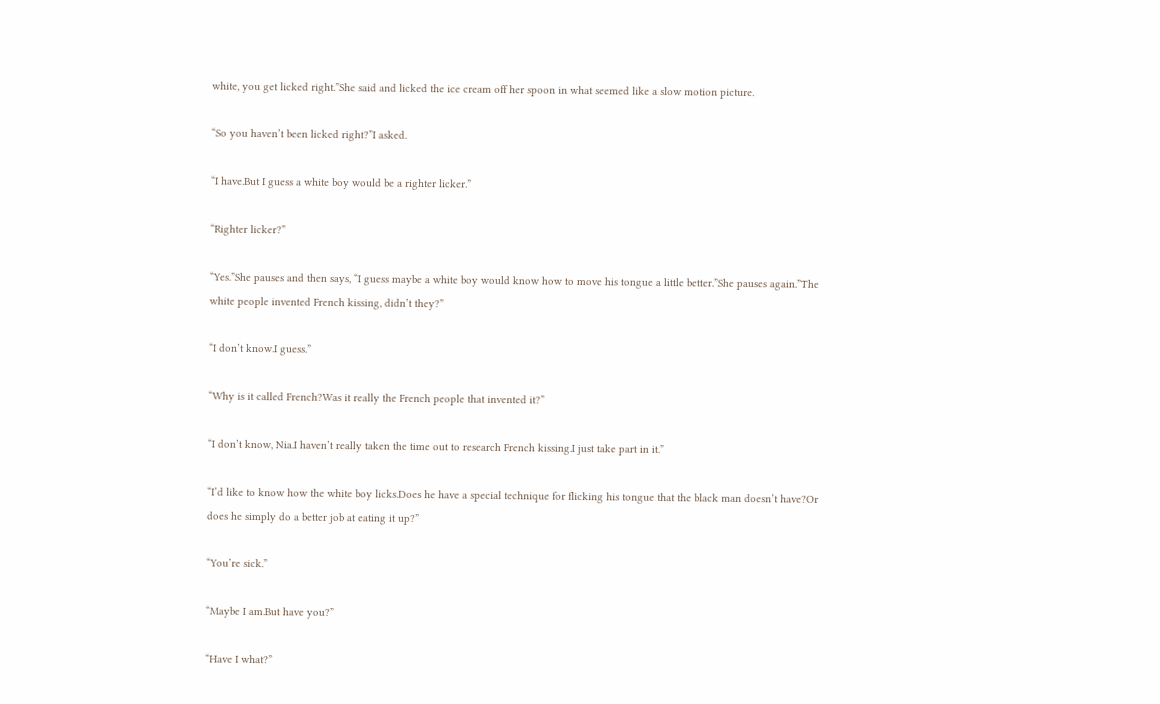white, you get licked right.”She said and licked the ice cream off her spoon in what seemed like a slow motion picture.

“So you haven’t been licked right?”I asked.

“I have.But I guess a white boy would be a righter licker.”

“Righter licker?”

“Yes.”She pauses and then says, “I guess maybe a white boy would know how to move his tongue a little better.”She pauses again.”The white people invented French kissing, didn’t they?”

“I don’t know.I guess.”

“Why is it called French?Was it really the French people that invented it?”

“I don’t know, Nia.I haven’t really taken the time out to research French kissing.I just take part in it.”

“I’d like to know how the white boy licks.Does he have a special technique for flicking his tongue that the black man doesn’t have?Or does he simply do a better job at eating it up?”

“You’re sick.”

“Maybe I am.But have you?”

“Have I what?”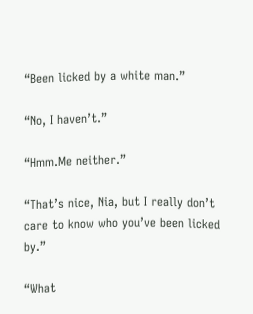“Been licked by a white man.”

“No, I haven’t.”

“Hmm.Me neither.”

“That’s nice, Nia, but I really don’t care to know who you’ve been licked by.”

“What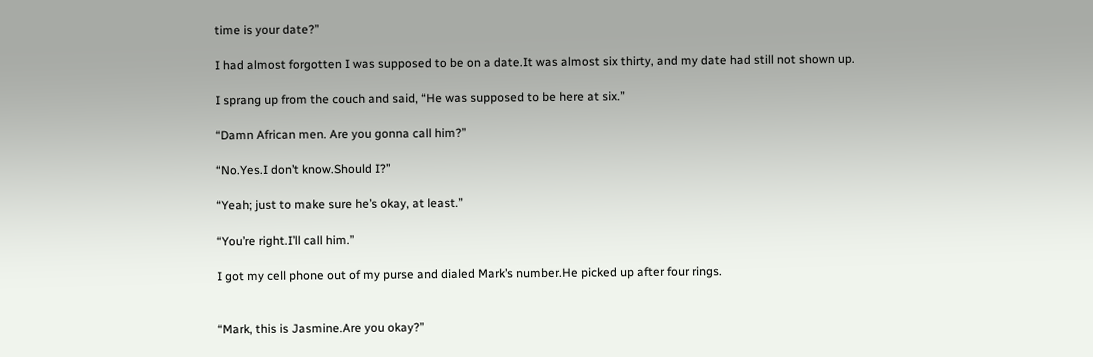time is your date?”

I had almost forgotten I was supposed to be on a date.It was almost six thirty, and my date had still not shown up.

I sprang up from the couch and said, “He was supposed to be here at six.”

“Damn African men. Are you gonna call him?”

“No.Yes.I don’t know.Should I?”

“Yeah; just to make sure he’s okay, at least.”

“You’re right.I’ll call him.”

I got my cell phone out of my purse and dialed Mark’s number.He picked up after four rings.


“Mark, this is Jasmine.Are you okay?”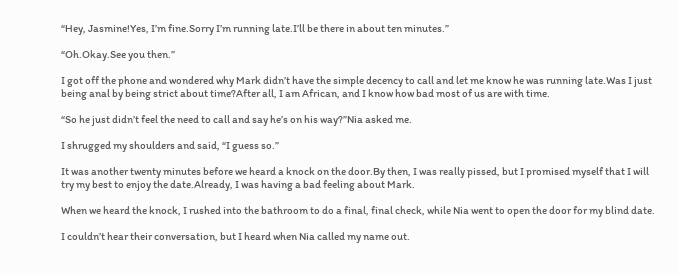“Hey, Jasmine!Yes, I’m fine.Sorry I’m running late.I’ll be there in about ten minutes.”

“Oh.Okay.See you then.”

I got off the phone and wondered why Mark didn’t have the simple decency to call and let me know he was running late.Was I just being anal by being strict about time?After all, I am African, and I know how bad most of us are with time.

“So he just didn’t feel the need to call and say he’s on his way?”Nia asked me.

I shrugged my shoulders and said, “I guess so.”

It was another twenty minutes before we heard a knock on the door.By then, I was really pissed, but I promised myself that I will try my best to enjoy the date.Already, I was having a bad feeling about Mark.

When we heard the knock, I rushed into the bathroom to do a final, final check, while Nia went to open the door for my blind date.

I couldn’t hear their conversation, but I heard when Nia called my name out.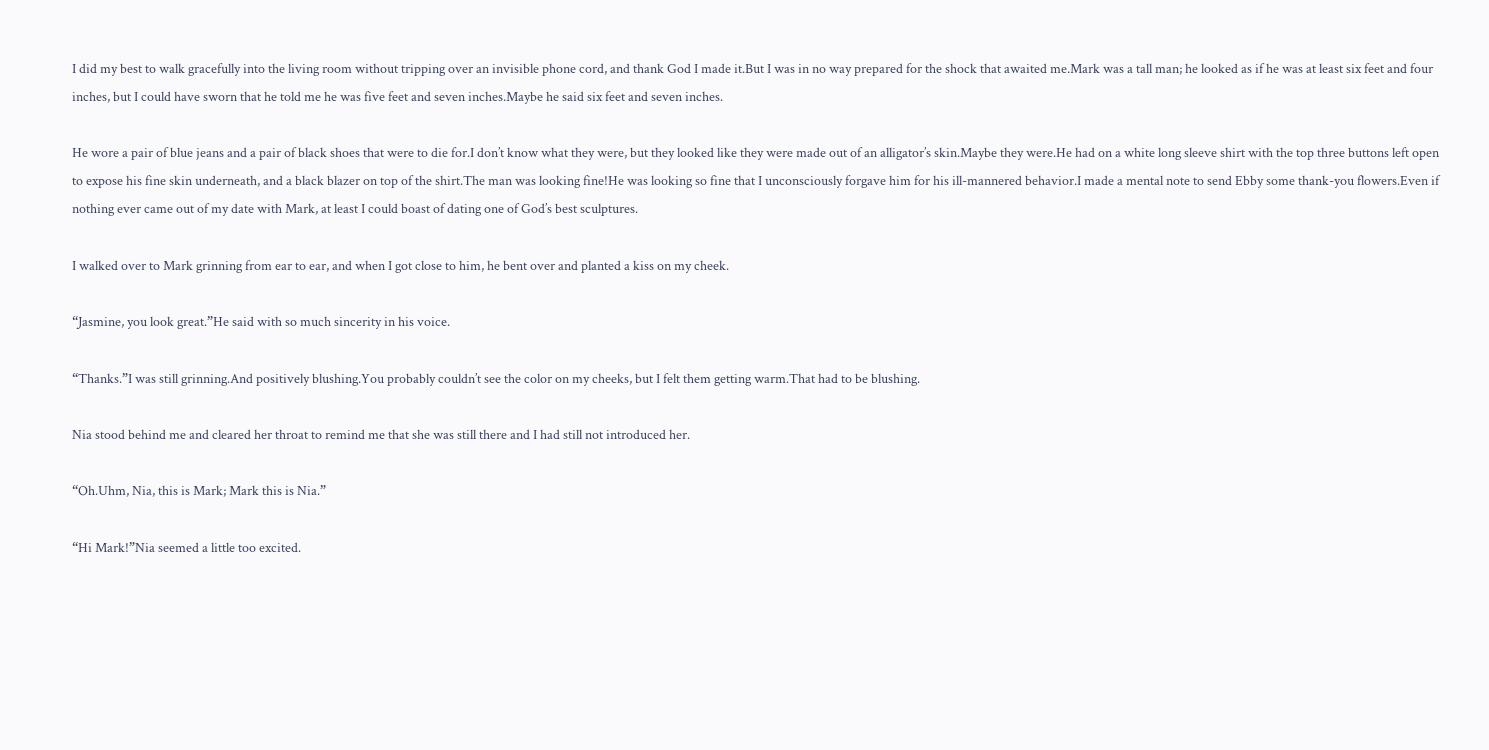I did my best to walk gracefully into the living room without tripping over an invisible phone cord, and thank God I made it.But I was in no way prepared for the shock that awaited me.Mark was a tall man; he looked as if he was at least six feet and four inches, but I could have sworn that he told me he was five feet and seven inches.Maybe he said six feet and seven inches.

He wore a pair of blue jeans and a pair of black shoes that were to die for.I don’t know what they were, but they looked like they were made out of an alligator’s skin.Maybe they were.He had on a white long sleeve shirt with the top three buttons left open to expose his fine skin underneath, and a black blazer on top of the shirt.The man was looking fine!He was looking so fine that I unconsciously forgave him for his ill-mannered behavior.I made a mental note to send Ebby some thank-you flowers.Even if nothing ever came out of my date with Mark, at least I could boast of dating one of God’s best sculptures.

I walked over to Mark grinning from ear to ear, and when I got close to him, he bent over and planted a kiss on my cheek.

“Jasmine, you look great.”He said with so much sincerity in his voice.

“Thanks.”I was still grinning.And positively blushing.You probably couldn’t see the color on my cheeks, but I felt them getting warm.That had to be blushing.

Nia stood behind me and cleared her throat to remind me that she was still there and I had still not introduced her.

“Oh.Uhm, Nia, this is Mark; Mark this is Nia.”

“Hi Mark!”Nia seemed a little too excited.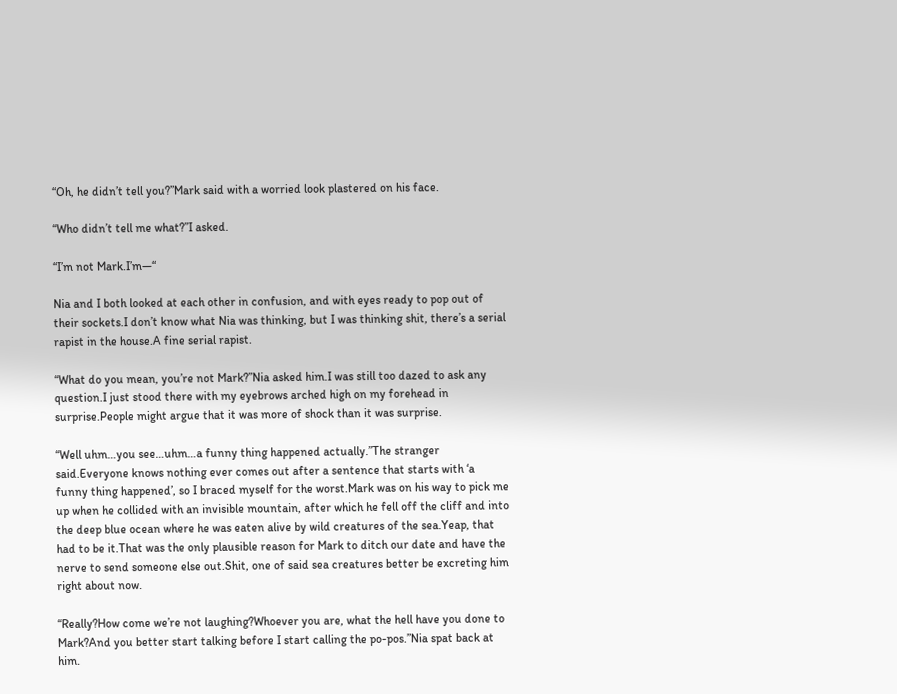“Oh, he didn’t tell you?”Mark said with a worried look plastered on his face.

“Who didn’t tell me what?”I asked.

“I’m not Mark.I’m—“

Nia and I both looked at each other in confusion, and with eyes ready to pop out of their sockets.I don’t know what Nia was thinking, but I was thinking shit, there’s a serial rapist in the house.A fine serial rapist.

“What do you mean, you’re not Mark?”Nia asked him.I was still too dazed to ask any question.I just stood there with my eyebrows arched high on my forehead in surprise.People might argue that it was more of shock than it was surprise.

“Well uhm…you see…uhm…a funny thing happened actually.”The stranger said.Everyone knows nothing ever comes out after a sentence that starts with ‘a funny thing happened’, so I braced myself for the worst.Mark was on his way to pick me up when he collided with an invisible mountain, after which he fell off the cliff and into the deep blue ocean where he was eaten alive by wild creatures of the sea.Yeap, that had to be it.That was the only plausible reason for Mark to ditch our date and have the nerve to send someone else out.Shit, one of said sea creatures better be excreting him right about now.

“Really?How come we’re not laughing?Whoever you are, what the hell have you done to Mark?And you better start talking before I start calling the po-pos.”Nia spat back at him.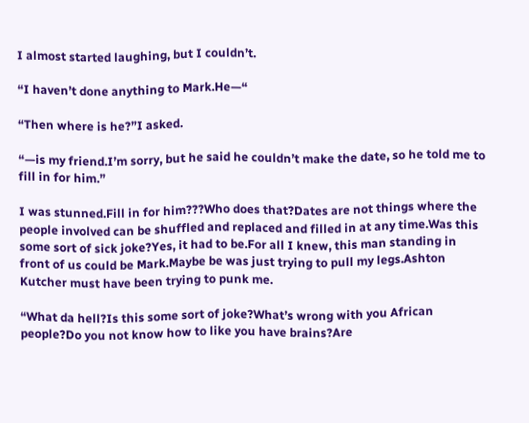I almost started laughing, but I couldn’t.

“I haven’t done anything to Mark.He—“

“Then where is he?”I asked.

“—is my friend.I’m sorry, but he said he couldn’t make the date, so he told me to fill in for him.”

I was stunned.Fill in for him???Who does that?Dates are not things where the people involved can be shuffled and replaced and filled in at any time.Was this some sort of sick joke?Yes, it had to be.For all I knew, this man standing in front of us could be Mark.Maybe be was just trying to pull my legs.Ashton Kutcher must have been trying to punk me.

“What da hell?Is this some sort of joke?What’s wrong with you African people?Do you not know how to like you have brains?Are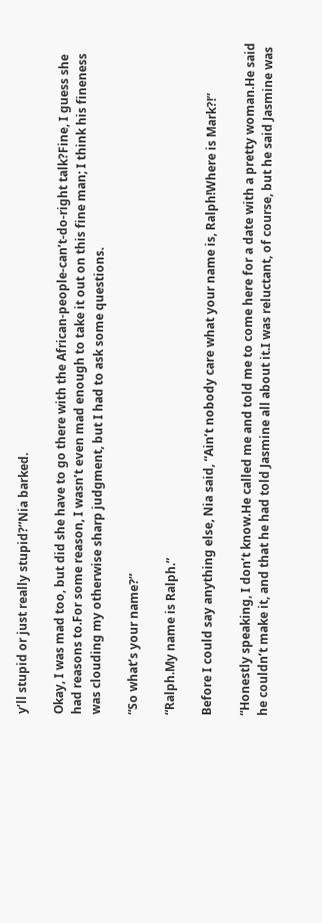y’ll stupid or just really stupid?”Nia barked.

Okay, I was mad too, but did she have to go there with the African-people-can’t-do-right talk?Fine, I guess she had reasons to.For some reason, I wasn’t even mad enough to take it out on this fine man; I think his fineness was clouding my otherwise sharp judgment, but I had to ask some questions.

“So what’s your name?”

“Ralph.My name is Ralph.”

Before I could say anything else, Nia said, “Ain’t nobody care what your name is, Ralph!Where is Mark?!”

“Honestly speaking, I don’t know.He called me and told me to come here for a date with a pretty woman.He said he couldn’t make it, and that he had told Jasmine all about it.I was reluctant, of course, but he said Jasmine was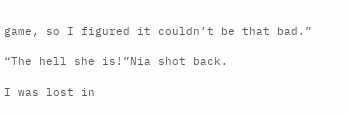game, so I figured it couldn’t be that bad.”

“The hell she is!”Nia shot back.

I was lost in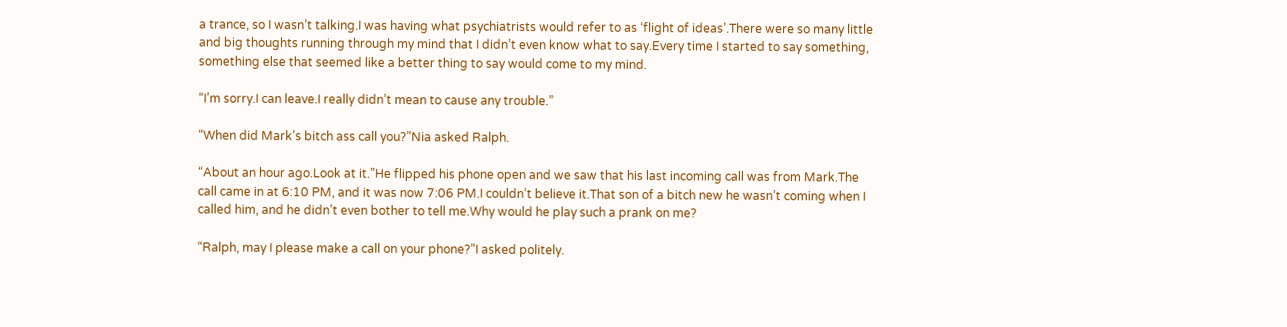a trance, so I wasn’t talking.I was having what psychiatrists would refer to as ‘flight of ideas’.There were so many little and big thoughts running through my mind that I didn’t even know what to say.Every time I started to say something, something else that seemed like a better thing to say would come to my mind.

“I’m sorry.I can leave.I really didn’t mean to cause any trouble.”

“When did Mark’s bitch ass call you?”Nia asked Ralph.

“About an hour ago.Look at it.”He flipped his phone open and we saw that his last incoming call was from Mark.The call came in at 6:10 PM, and it was now 7:06 PM.I couldn’t believe it.That son of a bitch new he wasn’t coming when I called him, and he didn’t even bother to tell me.Why would he play such a prank on me?

“Ralph, may I please make a call on your phone?”I asked politely.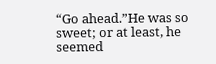“Go ahead.”He was so sweet; or at least, he seemed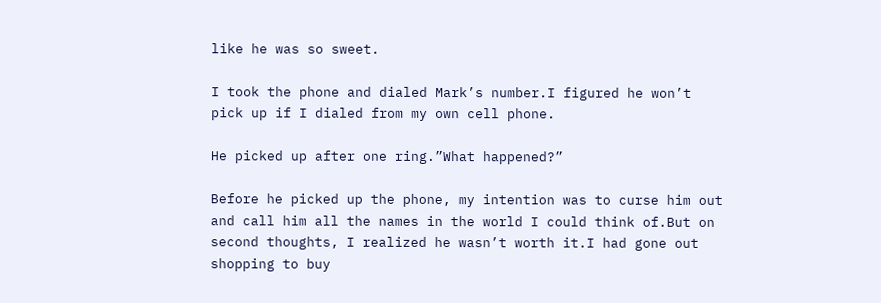like he was so sweet.

I took the phone and dialed Mark’s number.I figured he won’t pick up if I dialed from my own cell phone.

He picked up after one ring.”What happened?”

Before he picked up the phone, my intention was to curse him out and call him all the names in the world I could think of.But on second thoughts, I realized he wasn’t worth it.I had gone out shopping to buy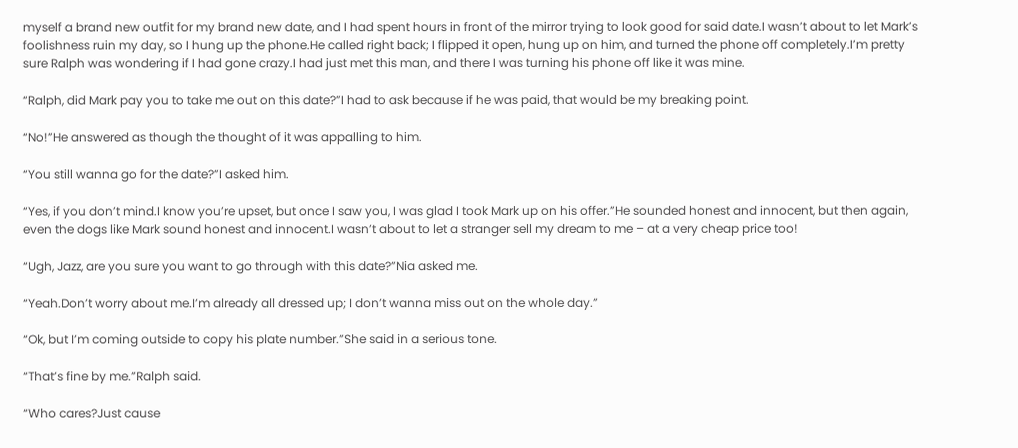myself a brand new outfit for my brand new date, and I had spent hours in front of the mirror trying to look good for said date.I wasn’t about to let Mark’s foolishness ruin my day, so I hung up the phone.He called right back; I flipped it open, hung up on him, and turned the phone off completely.I’m pretty sure Ralph was wondering if I had gone crazy.I had just met this man, and there I was turning his phone off like it was mine.

“Ralph, did Mark pay you to take me out on this date?”I had to ask because if he was paid, that would be my breaking point.

“No!”He answered as though the thought of it was appalling to him.

“You still wanna go for the date?”I asked him.

“Yes, if you don’t mind.I know you’re upset, but once I saw you, I was glad I took Mark up on his offer.”He sounded honest and innocent, but then again, even the dogs like Mark sound honest and innocent.I wasn’t about to let a stranger sell my dream to me – at a very cheap price too!

“Ugh, Jazz, are you sure you want to go through with this date?”Nia asked me.

“Yeah.Don’t worry about me.I’m already all dressed up; I don’t wanna miss out on the whole day.”

“Ok, but I’m coming outside to copy his plate number.”She said in a serious tone.

“That’s fine by me.”Ralph said.

“Who cares?Just cause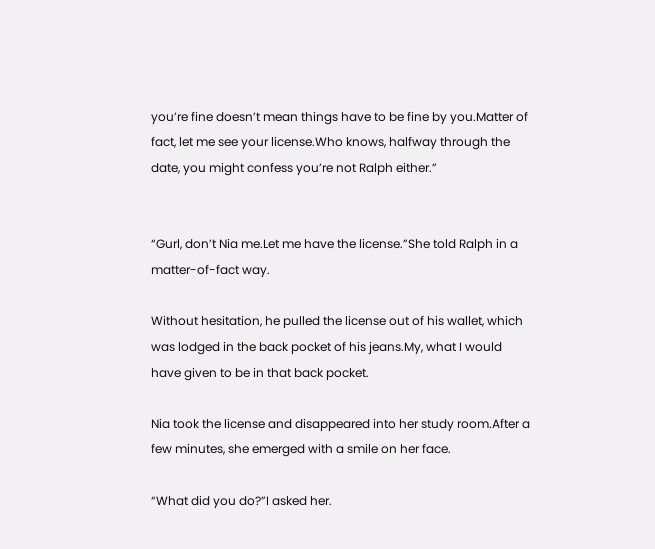you’re fine doesn’t mean things have to be fine by you.Matter of fact, let me see your license.Who knows, halfway through the date, you might confess you’re not Ralph either.”


“Gurl, don’t Nia me.Let me have the license.”She told Ralph in a matter-of-fact way.

Without hesitation, he pulled the license out of his wallet, which was lodged in the back pocket of his jeans.My, what I would have given to be in that back pocket.

Nia took the license and disappeared into her study room.After a few minutes, she emerged with a smile on her face.

“What did you do?”I asked her.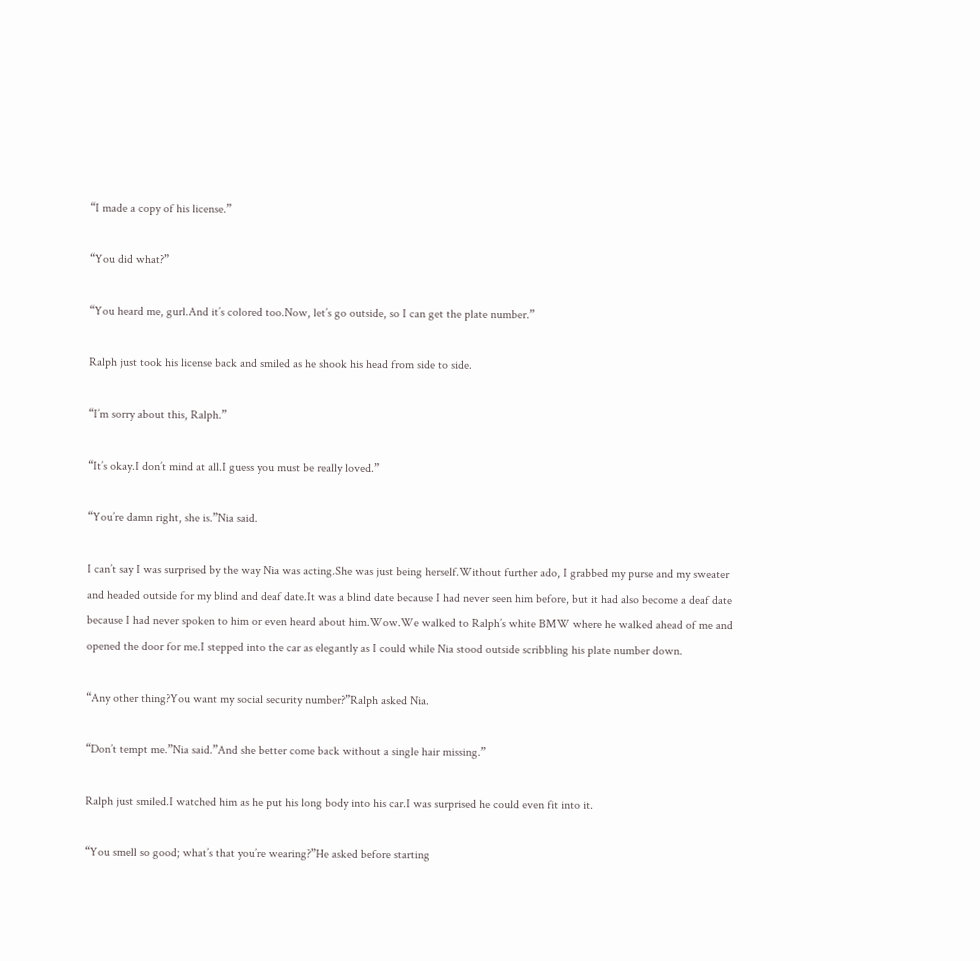“I made a copy of his license.”

“You did what?”

“You heard me, gurl.And it’s colored too.Now, let’s go outside, so I can get the plate number.”

Ralph just took his license back and smiled as he shook his head from side to side.

“I’m sorry about this, Ralph.”

“It’s okay.I don’t mind at all.I guess you must be really loved.”

“You’re damn right, she is.”Nia said.

I can’t say I was surprised by the way Nia was acting.She was just being herself.Without further ado, I grabbed my purse and my sweater and headed outside for my blind and deaf date.It was a blind date because I had never seen him before, but it had also become a deaf date because I had never spoken to him or even heard about him.Wow.We walked to Ralph’s white BMW where he walked ahead of me and opened the door for me.I stepped into the car as elegantly as I could while Nia stood outside scribbling his plate number down.

“Any other thing?You want my social security number?”Ralph asked Nia.

“Don’t tempt me.”Nia said.”And she better come back without a single hair missing.”

Ralph just smiled.I watched him as he put his long body into his car.I was surprised he could even fit into it.

“You smell so good; what’s that you’re wearing?”He asked before starting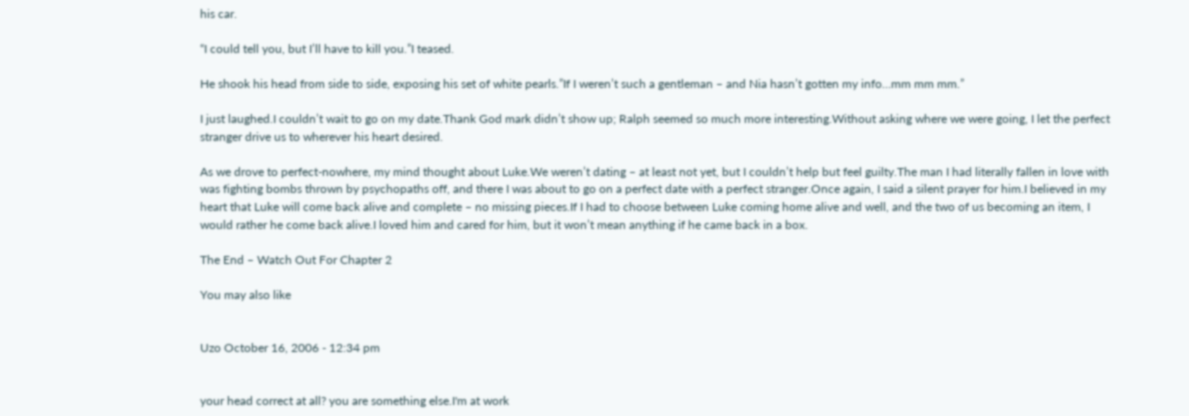his car.

“I could tell you, but I’ll have to kill you.”I teased.

He shook his head from side to side, exposing his set of white pearls.”If I weren’t such a gentleman – and Nia hasn’t gotten my info…mm mm mm.”

I just laughed.I couldn’t wait to go on my date.Thank God mark didn’t show up; Ralph seemed so much more interesting.Without asking where we were going, I let the perfect stranger drive us to wherever his heart desired.

As we drove to perfect-nowhere, my mind thought about Luke.We weren’t dating – at least not yet, but I couldn’t help but feel guilty.The man I had literally fallen in love with was fighting bombs thrown by psychopaths off, and there I was about to go on a perfect date with a perfect stranger.Once again, I said a silent prayer for him.I believed in my heart that Luke will come back alive and complete – no missing pieces.If I had to choose between Luke coming home alive and well, and the two of us becoming an item, I would rather he come back alive.I loved him and cared for him, but it won’t mean anything if he came back in a box.

The End – Watch Out For Chapter 2

You may also like


Uzo October 16, 2006 - 12:34 pm


your head correct at all? you are something else.I'm at work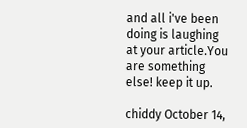and all i've been doing is laughing at your article.You are something else! keep it up.

chiddy October 14,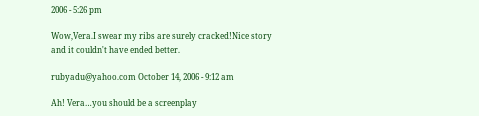2006 - 5:26 pm

Wow,Vera.I swear my ribs are surely cracked!Nice story and it couldn't have ended better.

rubyadu@yahoo.com October 14, 2006 - 9:12 am

Ah! Vera…you should be a screenplay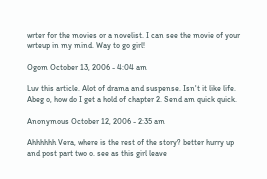wrter for the movies or a novelist. I can see the movie of your wrteup in my mind. Way to go girl!

Ogom October 13, 2006 - 4:04 am

Luv this article. Alot of drama and suspense. Isn't it like life. Abeg o, how do I get a hold of chapter 2. Send am quick quick.

Anonymous October 12, 2006 - 2:35 am

Ahhhhhh Vera, where is the rest of the story? better hurry up and post part two o. see as this girl leave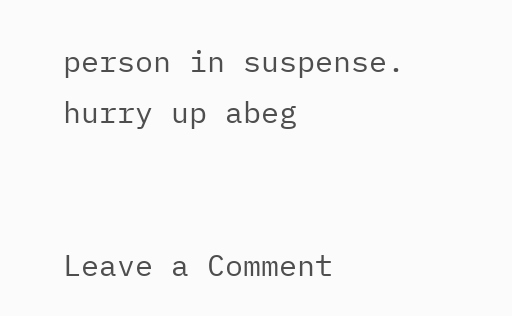person in suspense. hurry up abeg


Leave a Comment